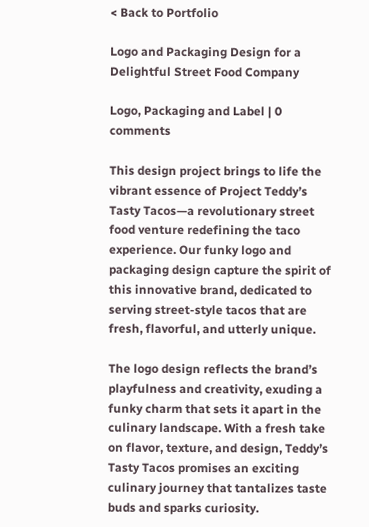< Back to Portfolio

Logo and Packaging Design for a Delightful Street Food Company

Logo, Packaging and Label | 0 comments

This design project brings to life the vibrant essence of Project Teddy’s Tasty Tacos—a revolutionary street food venture redefining the taco experience. Our funky logo and packaging design capture the spirit of this innovative brand, dedicated to serving street-style tacos that are fresh, flavorful, and utterly unique.

The logo design reflects the brand’s playfulness and creativity, exuding a funky charm that sets it apart in the culinary landscape. With a fresh take on flavor, texture, and design, Teddy’s Tasty Tacos promises an exciting culinary journey that tantalizes taste buds and sparks curiosity.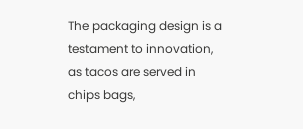The packaging design is a testament to innovation, as tacos are served in chips bags,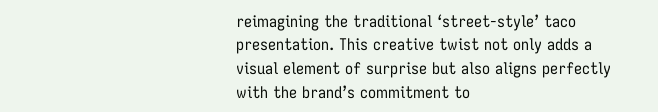reimagining the traditional ‘street-style’ taco presentation. This creative twist not only adds a visual element of surprise but also aligns perfectly with the brand’s commitment to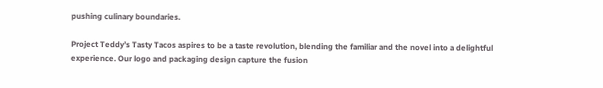pushing culinary boundaries.

Project Teddy’s Tasty Tacos aspires to be a taste revolution, blending the familiar and the novel into a delightful experience. Our logo and packaging design capture the fusion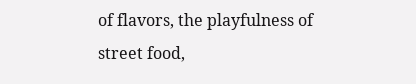of flavors, the playfulness of street food,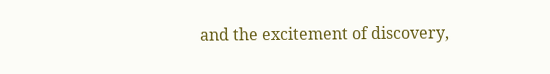and the excitement of discovery,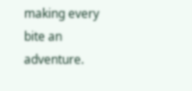making every bite an adventure.